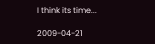I think its time...

2009-04-21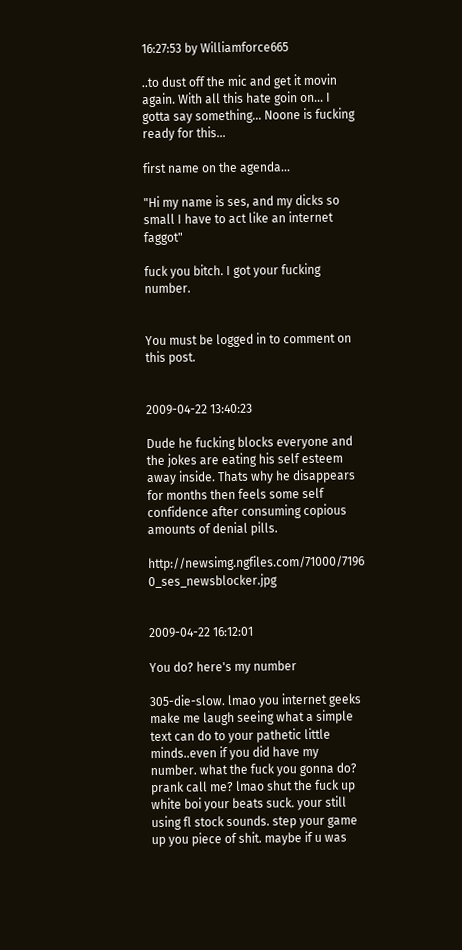16:27:53 by Williamforce665

..to dust off the mic and get it movin again. With all this hate goin on... I gotta say something... Noone is fucking ready for this...

first name on the agenda...

"Hi my name is ses, and my dicks so small I have to act like an internet faggot"

fuck you bitch. I got your fucking number.


You must be logged in to comment on this post.


2009-04-22 13:40:23

Dude he fucking blocks everyone and the jokes are eating his self esteem away inside. Thats why he disappears for months then feels some self confidence after consuming copious amounts of denial pills.

http://newsimg.ngfiles.com/71000/7196 0_ses_newsblocker.jpg


2009-04-22 16:12:01

You do? here's my number

305-die-slow. lmao you internet geeks make me laugh seeing what a simple text can do to your pathetic little minds..even if you did have my number. what the fuck you gonna do? prank call me? lmao shut the fuck up white boi your beats suck. your still using fl stock sounds. step your game up you piece of shit. maybe if u was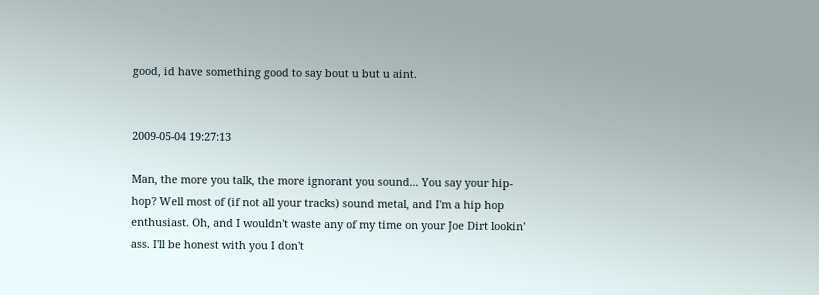good, id have something good to say bout u but u aint.


2009-05-04 19:27:13

Man, the more you talk, the more ignorant you sound... You say your hip-hop? Well most of (if not all your tracks) sound metal, and I'm a hip hop enthusiast. Oh, and I wouldn't waste any of my time on your Joe Dirt lookin' ass. I'll be honest with you I don't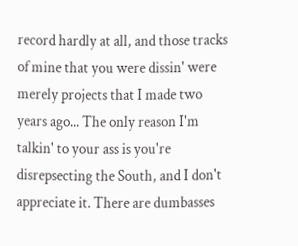record hardly at all, and those tracks of mine that you were dissin' were merely projects that I made two years ago... The only reason I'm talkin' to your ass is you're disrepsecting the South, and I don't appreciate it. There are dumbasses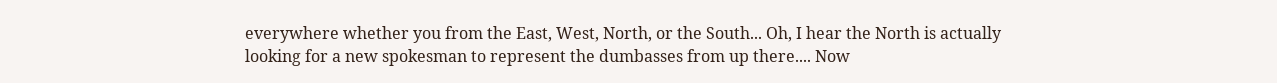everywhere whether you from the East, West, North, or the South... Oh, I hear the North is actually looking for a new spokesman to represent the dumbasses from up there.... Now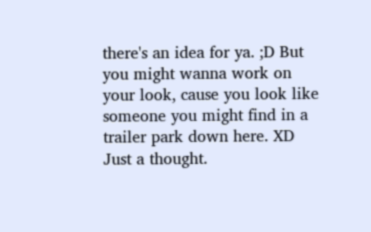there's an idea for ya. ;D But you might wanna work on your look, cause you look like someone you might find in a trailer park down here. XD Just a thought.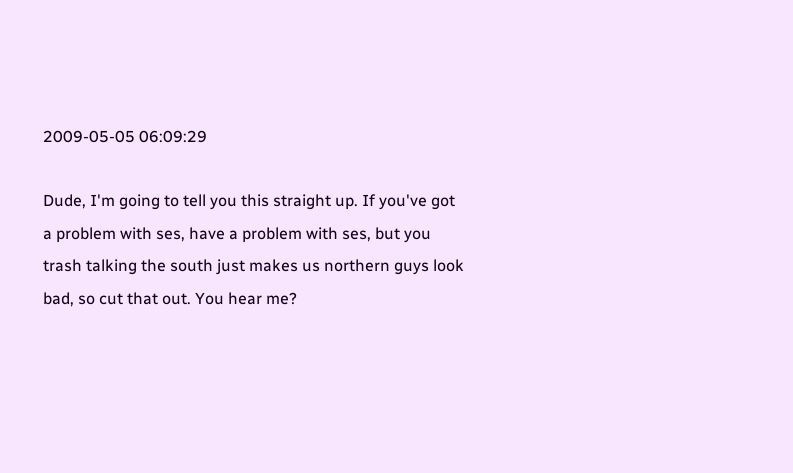2009-05-05 06:09:29

Dude, I'm going to tell you this straight up. If you've got a problem with ses, have a problem with ses, but you trash talking the south just makes us northern guys look bad, so cut that out. You hear me?